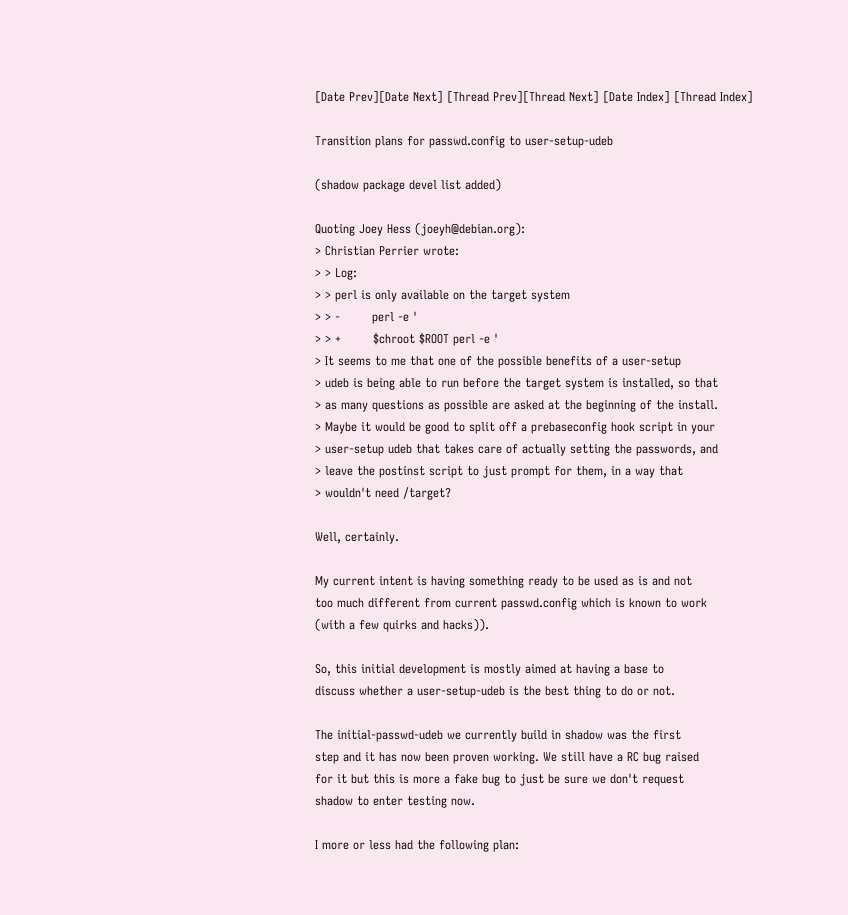[Date Prev][Date Next] [Thread Prev][Thread Next] [Date Index] [Thread Index]

Transition plans for passwd.config to user-setup-udeb

(shadow package devel list added)

Quoting Joey Hess (joeyh@debian.org):
> Christian Perrier wrote:
> > Log:
> > perl is only available on the target system
> > -        perl -e '
> > +        $chroot $ROOT perl -e '
> It seems to me that one of the possible benefits of a user-setup
> udeb is being able to run before the target system is installed, so that
> as many questions as possible are asked at the beginning of the install.
> Maybe it would be good to split off a prebaseconfig hook script in your
> user-setup udeb that takes care of actually setting the passwords, and
> leave the postinst script to just prompt for them, in a way that
> wouldn't need /target?

Well, certainly.

My current intent is having something ready to be used as is and not
too much different from current passwd.config which is known to work
(with a few quirks and hacks)).

So, this initial development is mostly aimed at having a base to
discuss whether a user-setup-udeb is the best thing to do or not.

The initial-passwd-udeb we currently build in shadow was the first
step and it has now been proven working. We still have a RC bug raised
for it but this is more a fake bug to just be sure we don't request
shadow to enter testing now.

I more or less had the following plan: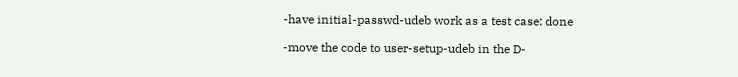-have initial-passwd-udeb work as a test case: done

-move the code to user-setup-udeb in the D-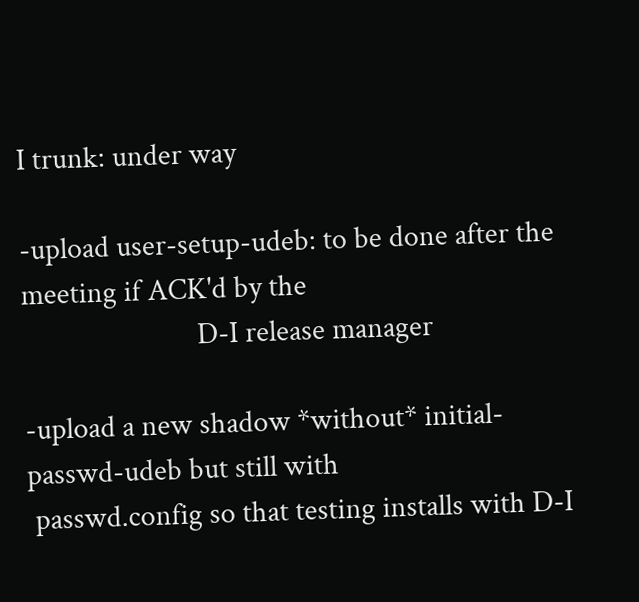I trunk: under way

-upload user-setup-udeb: to be done after the meeting if ACK'd by the
                         D-I release manager

-upload a new shadow *without* initial-passwd-udeb but still with
 passwd.config so that testing installs with D-I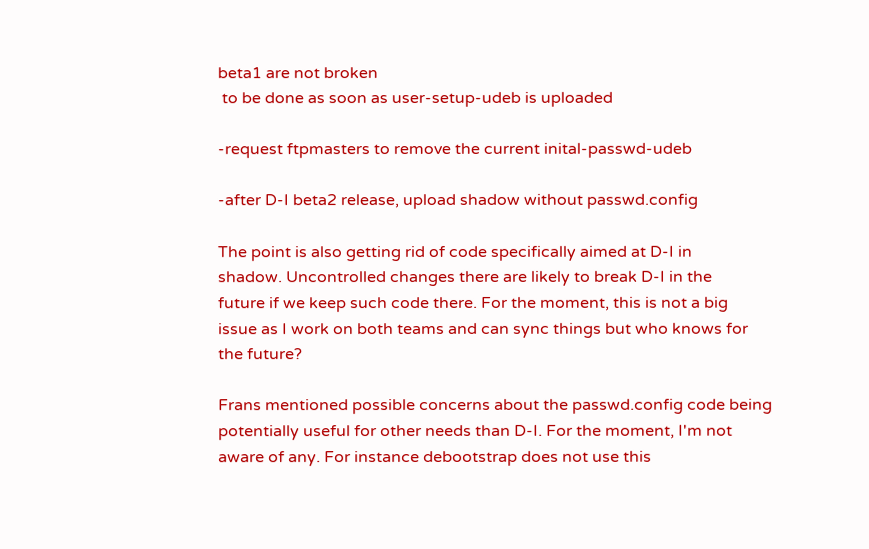beta1 are not broken
 to be done as soon as user-setup-udeb is uploaded

-request ftpmasters to remove the current inital-passwd-udeb

-after D-I beta2 release, upload shadow without passwd.config

The point is also getting rid of code specifically aimed at D-I in
shadow. Uncontrolled changes there are likely to break D-I in the
future if we keep such code there. For the moment, this is not a big
issue as I work on both teams and can sync things but who knows for
the future?

Frans mentioned possible concerns about the passwd.config code being
potentially useful for other needs than D-I. For the moment, I'm not
aware of any. For instance debootstrap does not use this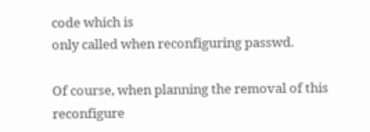code which is
only called when reconfiguring passwd.

Of course, when planning the removal of this reconfigure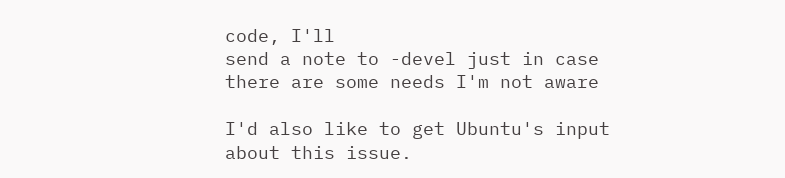code, I'll
send a note to -devel just in case there are some needs I'm not aware

I'd also like to get Ubuntu's input about this issue.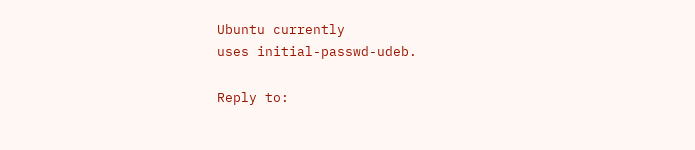Ubuntu currently
uses initial-passwd-udeb.

Reply to: